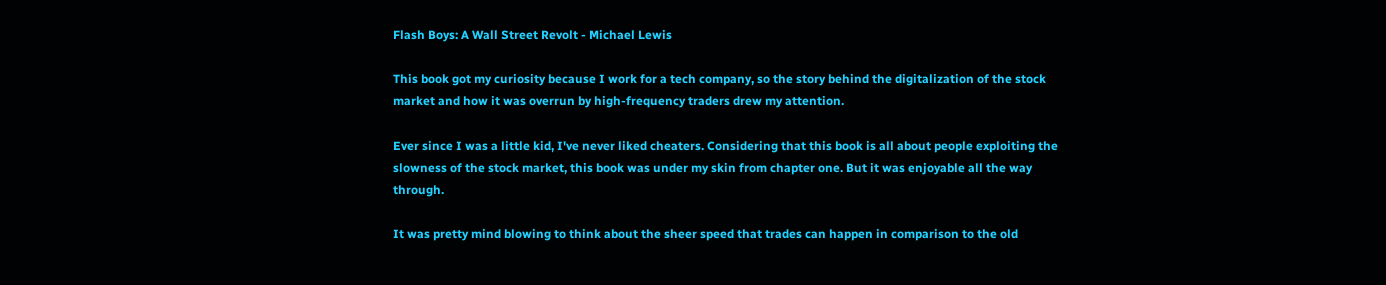Flash Boys: A Wall Street Revolt - Michael Lewis

This book got my curiosity because I work for a tech company, so the story behind the digitalization of the stock market and how it was overrun by high-frequency traders drew my attention.

Ever since I was a little kid, I've never liked cheaters. Considering that this book is all about people exploiting the slowness of the stock market, this book was under my skin from chapter one. But it was enjoyable all the way through.

It was pretty mind blowing to think about the sheer speed that trades can happen in comparison to the old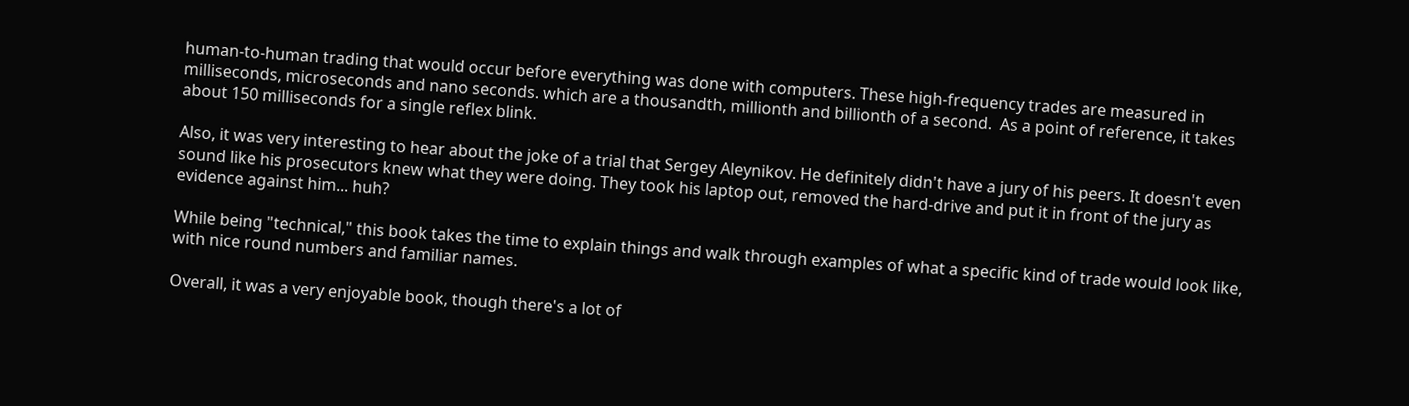human-to-human trading that would occur before everything was done with computers. These high-frequency trades are measured in milliseconds, microseconds and nano seconds. which are a thousandth, millionth and billionth of a second.  As a point of reference, it takes about 150 milliseconds for a single reflex blink.

Also, it was very interesting to hear about the joke of a trial that Sergey Aleynikov. He definitely didn't have a jury of his peers. It doesn't even sound like his prosecutors knew what they were doing. They took his laptop out, removed the hard-drive and put it in front of the jury as evidence against him... huh?

While being "technical," this book takes the time to explain things and walk through examples of what a specific kind of trade would look like, with nice round numbers and familiar names.

Overall, it was a very enjoyable book, though there's a lot of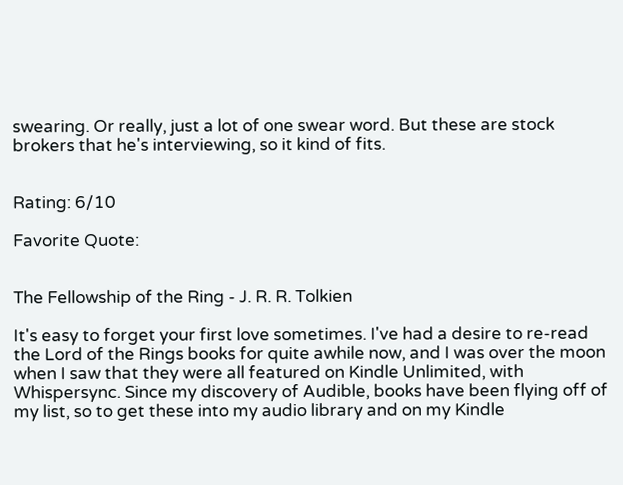swearing. Or really, just a lot of one swear word. But these are stock brokers that he's interviewing, so it kind of fits.


Rating: 6/10

Favorite Quote:


The Fellowship of the Ring - J. R. R. Tolkien

It's easy to forget your first love sometimes. I've had a desire to re-read the Lord of the Rings books for quite awhile now, and I was over the moon when I saw that they were all featured on Kindle Unlimited, with Whispersync. Since my discovery of Audible, books have been flying off of my list, so to get these into my audio library and on my Kindle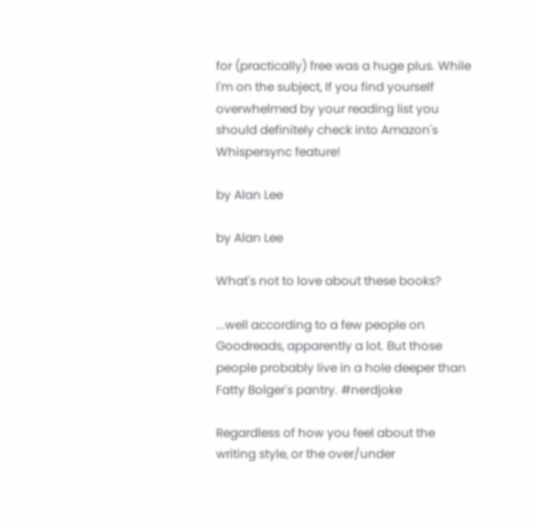for (practically) free was a huge plus. While I'm on the subject, If you find yourself overwhelmed by your reading list you should definitely check into Amazon's Whispersync feature!

by Alan Lee

by Alan Lee

What's not to love about these books?

...well according to a few people on Goodreads, apparently a lot. But those people probably live in a hole deeper than Fatty Bolger's pantry. #nerdjoke

Regardless of how you feel about the writing style, or the over/under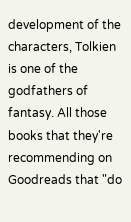development of the characters, Tolkien is one of the godfathers of fantasy. All those books that they're recommending on Goodreads that "do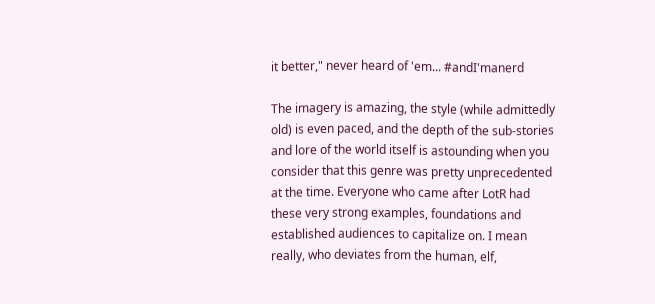it better," never heard of 'em... #andI'manerd

The imagery is amazing, the style (while admittedly old) is even paced, and the depth of the sub-stories and lore of the world itself is astounding when you consider that this genre was pretty unprecedented at the time. Everyone who came after LotR had these very strong examples, foundations and established audiences to capitalize on. I mean really, who deviates from the human, elf,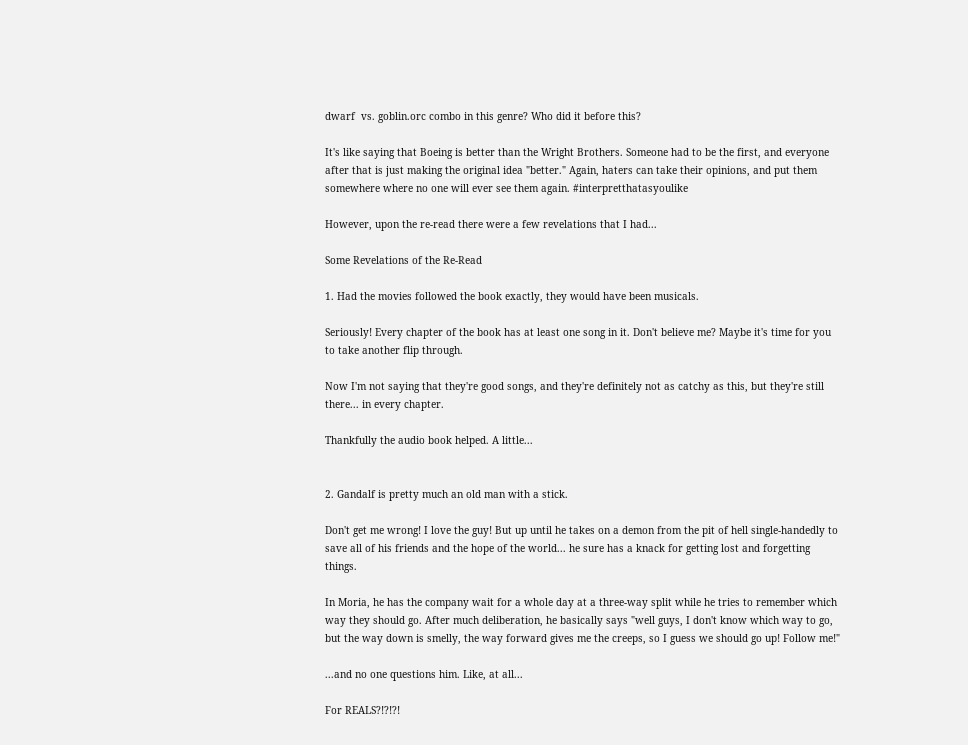dwarf  vs. goblin.orc combo in this genre? Who did it before this?

It's like saying that Boeing is better than the Wright Brothers. Someone had to be the first, and everyone after that is just making the original idea "better." Again, haters can take their opinions, and put them somewhere where no one will ever see them again. #interpretthatasyoulike

However, upon the re-read there were a few revelations that I had...

Some Revelations of the Re-Read

1. Had the movies followed the book exactly, they would have been musicals.

Seriously! Every chapter of the book has at least one song in it. Don't believe me? Maybe it's time for you to take another flip through.

Now I'm not saying that they're good songs, and they're definitely not as catchy as this, but they're still there... in every chapter.

Thankfully the audio book helped. A little...


2. Gandalf is pretty much an old man with a stick.

Don't get me wrong! I love the guy! But up until he takes on a demon from the pit of hell single-handedly to save all of his friends and the hope of the world... he sure has a knack for getting lost and forgetting things.

In Moria, he has the company wait for a whole day at a three-way split while he tries to remember which way they should go. After much deliberation, he basically says "well guys, I don't know which way to go, but the way down is smelly, the way forward gives me the creeps, so I guess we should go up! Follow me!"

...and no one questions him. Like, at all...

For REALS?!?!?!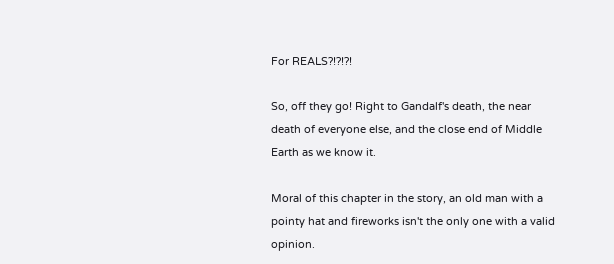For REALS?!?!?!

So, off they go! Right to Gandalf's death, the near death of everyone else, and the close end of Middle Earth as we know it.

Moral of this chapter in the story, an old man with a pointy hat and fireworks isn't the only one with a valid opinion.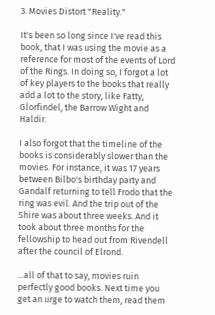3. Movies Distort "Reality."

It's been so long since I've read this book, that I was using the movie as a reference for most of the events of Lord of the Rings. In doing so, I forgot a lot of key players to the books that really add a lot to the story, like Fatty, Glorfindel, the Barrow Wight and Haldir.

I also forgot that the timeline of the books is considerably slower than the movies. For instance, it was 17 years between Bilbo's birthday party and Gandalf returning to tell Frodo that the ring was evil. And the trip out of the Shire was about three weeks. And it took about three months for the fellowship to head out from Rivendell after the council of Elrond.

...all of that to say, movies ruin perfectly good books. Next time you get an urge to watch them, read them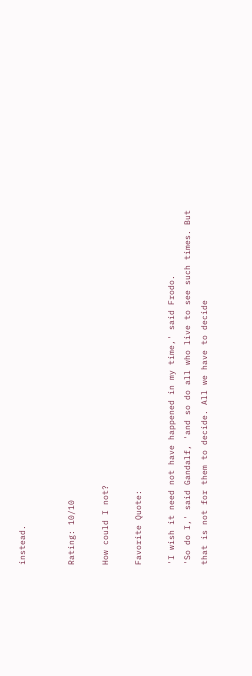instead.


Rating: 10/10

How could I not?

Favorite Quote:

'I wish it need not have happened in my time,' said Frodo.
'So do I,' said Gandalf, 'and so do all who live to see such times. But that is not for them to decide. All we have to decide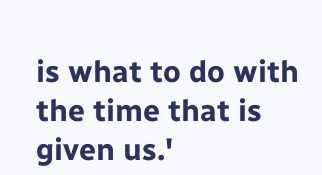is what to do with the time that is given us.'